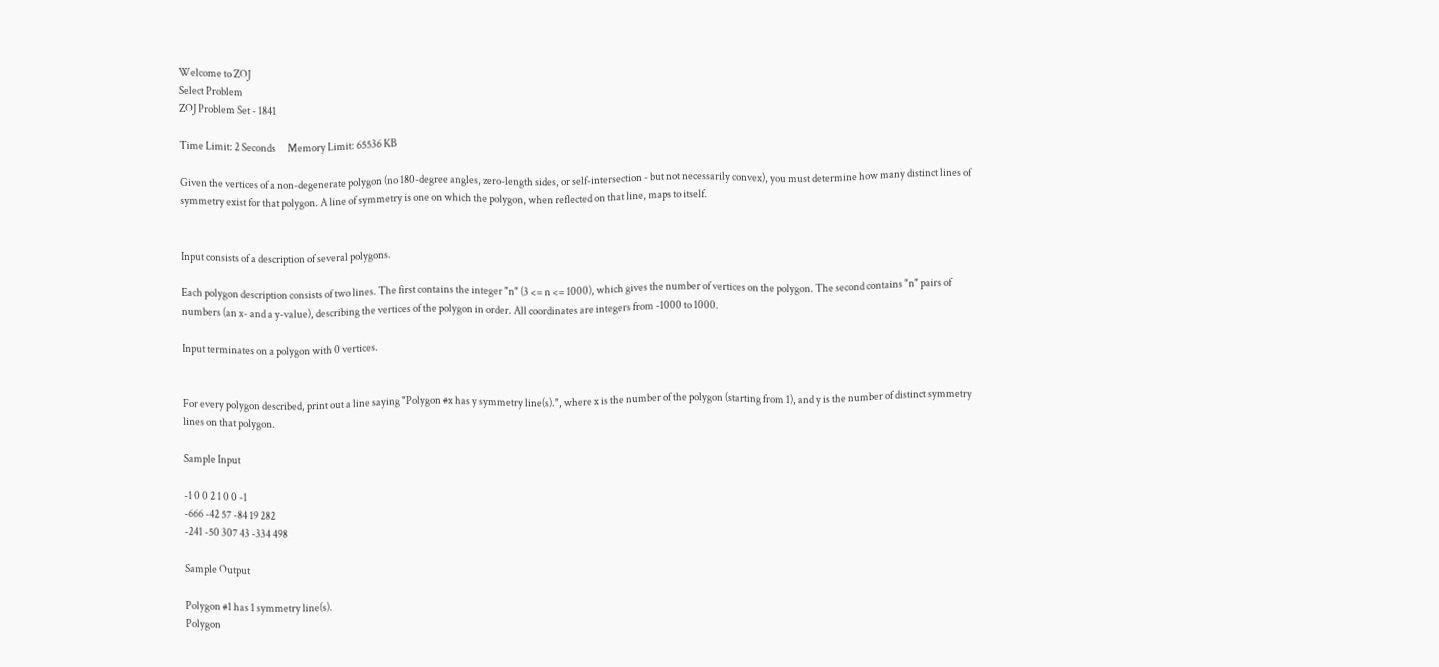Welcome to ZOJ
Select Problem
ZOJ Problem Set - 1841

Time Limit: 2 Seconds      Memory Limit: 65536 KB

Given the vertices of a non-degenerate polygon (no 180-degree angles, zero-length sides, or self-intersection - but not necessarily convex), you must determine how many distinct lines of symmetry exist for that polygon. A line of symmetry is one on which the polygon, when reflected on that line, maps to itself.


Input consists of a description of several polygons.

Each polygon description consists of two lines. The first contains the integer "n" (3 <= n <= 1000), which gives the number of vertices on the polygon. The second contains "n" pairs of numbers (an x- and a y-value), describing the vertices of the polygon in order. All coordinates are integers from -1000 to 1000.

Input terminates on a polygon with 0 vertices.


For every polygon described, print out a line saying "Polygon #x has y symmetry line(s).", where x is the number of the polygon (starting from 1), and y is the number of distinct symmetry lines on that polygon.

Sample Input

-1 0 0 2 1 0 0 -1
-666 -42 57 -84 19 282
-241 -50 307 43 -334 498

Sample Output

Polygon #1 has 1 symmetry line(s).
Polygon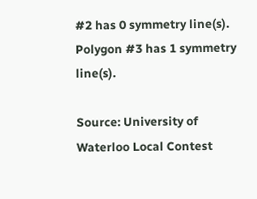#2 has 0 symmetry line(s).
Polygon #3 has 1 symmetry line(s).

Source: University of Waterloo Local Contest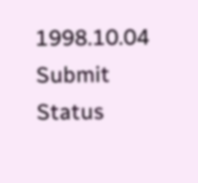1998.10.04
Submit    Status